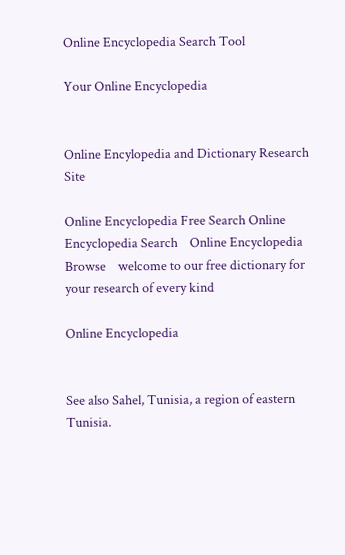Online Encyclopedia Search Tool

Your Online Encyclopedia


Online Encylopedia and Dictionary Research Site

Online Encyclopedia Free Search Online Encyclopedia Search    Online Encyclopedia Browse    welcome to our free dictionary for your research of every kind

Online Encyclopedia


See also Sahel, Tunisia, a region of eastern Tunisia.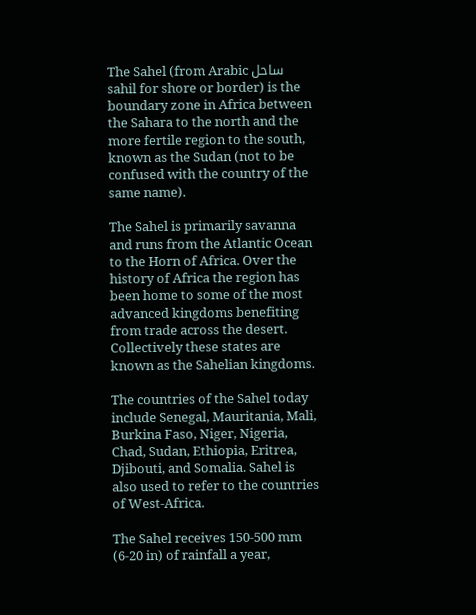The Sahel (from Arabic ساحل sahil for shore or border) is the boundary zone in Africa between the Sahara to the north and the more fertile region to the south, known as the Sudan (not to be confused with the country of the same name).

The Sahel is primarily savanna and runs from the Atlantic Ocean to the Horn of Africa. Over the history of Africa the region has been home to some of the most advanced kingdoms benefiting from trade across the desert. Collectively these states are known as the Sahelian kingdoms.

The countries of the Sahel today include Senegal, Mauritania, Mali, Burkina Faso, Niger, Nigeria, Chad, Sudan, Ethiopia, Eritrea, Djibouti, and Somalia. Sahel is also used to refer to the countries of West-Africa.

The Sahel receives 150-500 mm (6-20 in) of rainfall a year,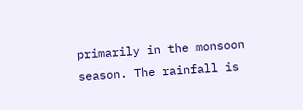primarily in the monsoon season. The rainfall is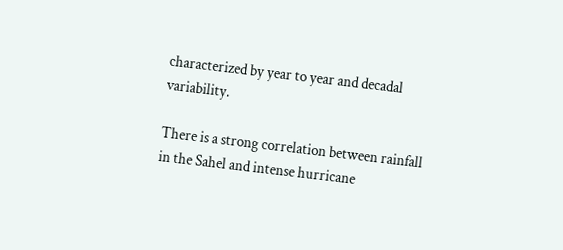characterized by year to year and decadal variability.

There is a strong correlation between rainfall in the Sahel and intense hurricane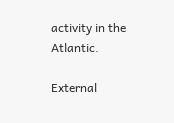activity in the Atlantic.

External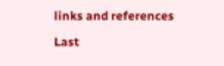links and references

Last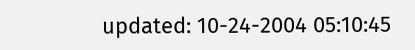updated: 10-24-2004 05:10:45